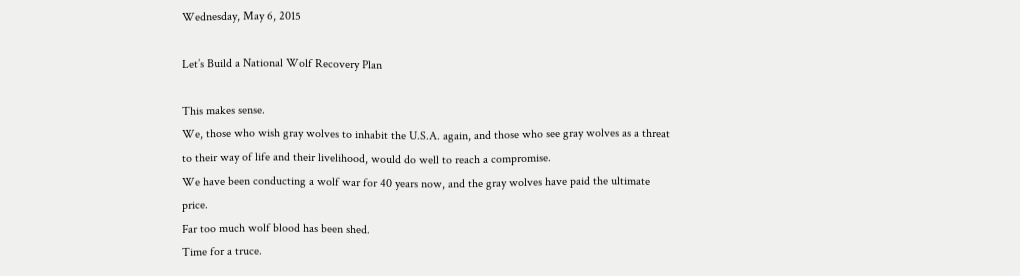Wednesday, May 6, 2015

Let’s Build a National Wolf Recovery Plan

This makes sense.
We, those who wish gray wolves to inhabit the U.S.A. again, and those who see gray wolves as a threat to their way of life and their livelihood, would do well to reach a compromise.
We have been conducting a wolf war for 40 years now, and the gray wolves have paid the ultimate price.
Far too much wolf blood has been shed.
Time for a truce.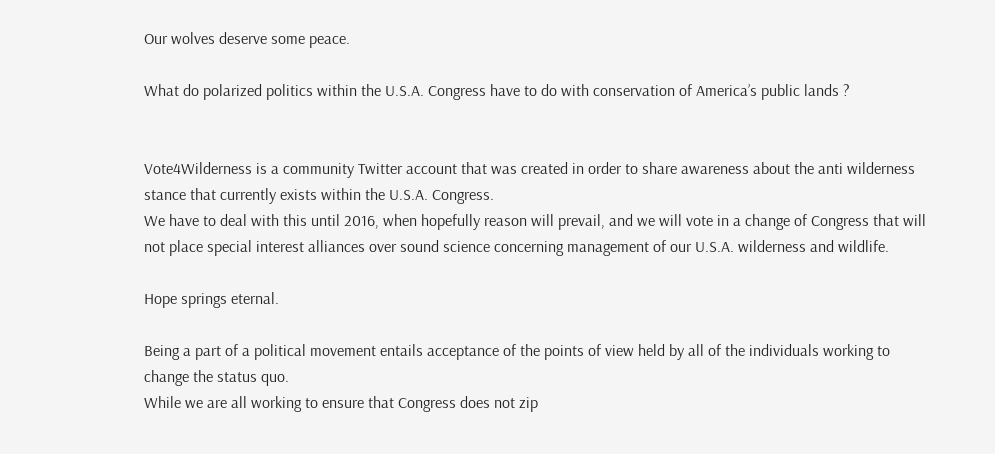Our wolves deserve some peace.

What do polarized politics within the U.S.A. Congress have to do with conservation of America’s public lands ?


Vote4Wilderness is a community Twitter account that was created in order to share awareness about the anti wilderness stance that currently exists within the U.S.A. Congress.
We have to deal with this until 2016, when hopefully reason will prevail, and we will vote in a change of Congress that will not place special interest alliances over sound science concerning management of our U.S.A. wilderness and wildlife.

Hope springs eternal.

Being a part of a political movement entails acceptance of the points of view held by all of the individuals working to change the status quo.
While we are all working to ensure that Congress does not zip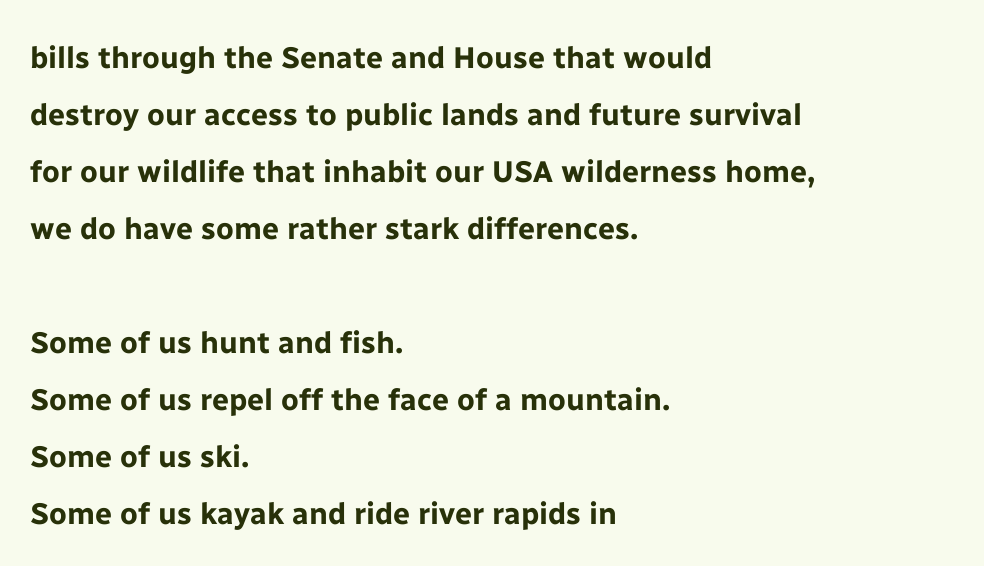bills through the Senate and House that would destroy our access to public lands and future survival for our wildlife that inhabit our USA wilderness home, we do have some rather stark differences.

Some of us hunt and fish.
Some of us repel off the face of a mountain.
Some of us ski.
Some of us kayak and ride river rapids in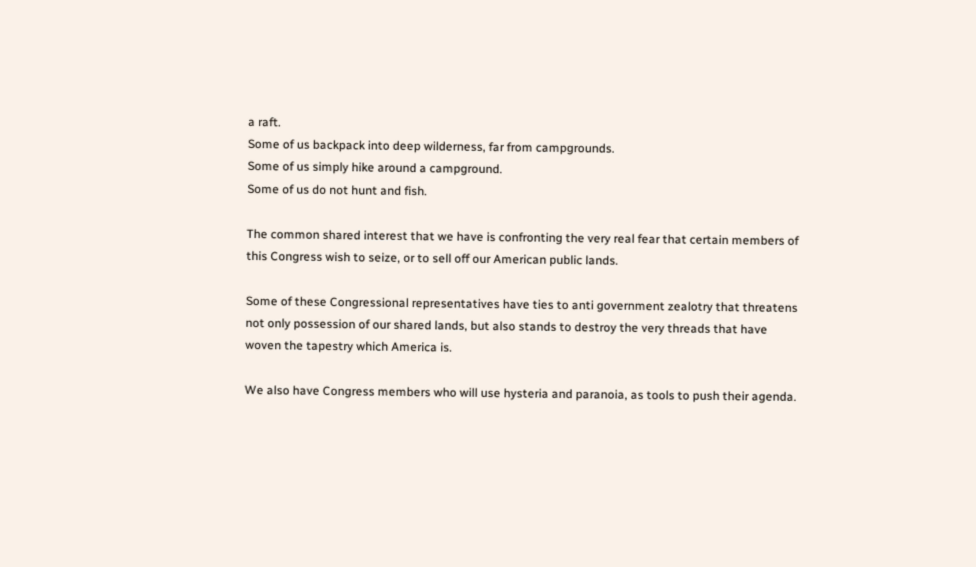a raft.
Some of us backpack into deep wilderness, far from campgrounds.
Some of us simply hike around a campground.
Some of us do not hunt and fish.

The common shared interest that we have is confronting the very real fear that certain members of this Congress wish to seize, or to sell off our American public lands.

Some of these Congressional representatives have ties to anti government zealotry that threatens not only possession of our shared lands, but also stands to destroy the very threads that have woven the tapestry which America is.

We also have Congress members who will use hysteria and paranoia, as tools to push their agenda.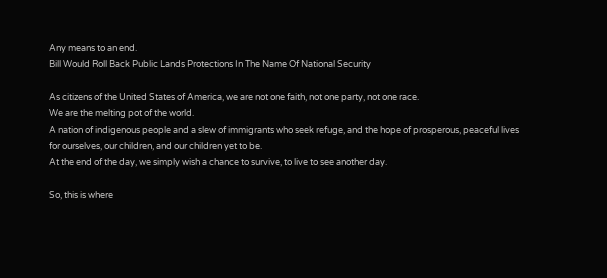Any means to an end.
Bill Would Roll Back Public Lands Protections In The Name Of National Security

As citizens of the United States of America, we are not one faith, not one party, not one race.
We are the melting pot of the world.
A nation of indigenous people and a slew of immigrants who seek refuge, and the hope of prosperous, peaceful lives for ourselves, our children, and our children yet to be.
At the end of the day, we simply wish a chance to survive, to live to see another day.

So, this is where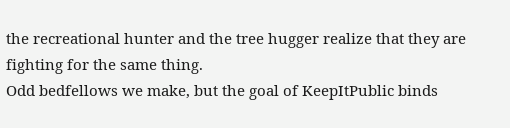the recreational hunter and the tree hugger realize that they are fighting for the same thing.
Odd bedfellows we make, but the goal of KeepItPublic binds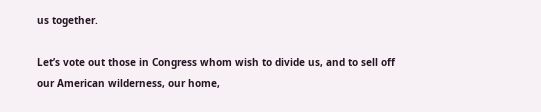us together.

Let’s vote out those in Congress whom wish to divide us, and to sell off our American wilderness, our home,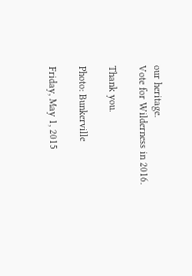our heritage.
Vote for Wilderness in 2016.

Thank you.

Photo: Bunkerville

Friday, May 1, 2015